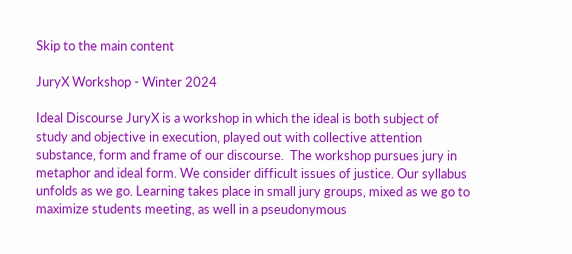Skip to the main content

JuryX Workshop - Winter 2024

Ideal Discourse JuryX is a workshop in which the ideal is both subject of study and objective in execution, played out with collective attention substance, form and frame of our discourse.  The workshop pursues jury in metaphor and ideal form. We consider difficult issues of justice. Our syllabus unfolds as we go. Learning takes place in small jury groups, mixed as we go to maximize students meeting, as well in a pseudonymous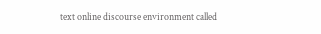text online discourse environment called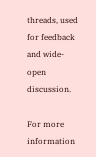threads, used for feedback and wide-open discussion.

For more information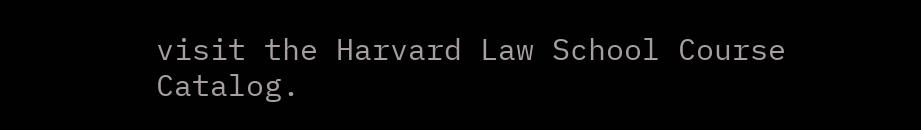visit the Harvard Law School Course Catalog.